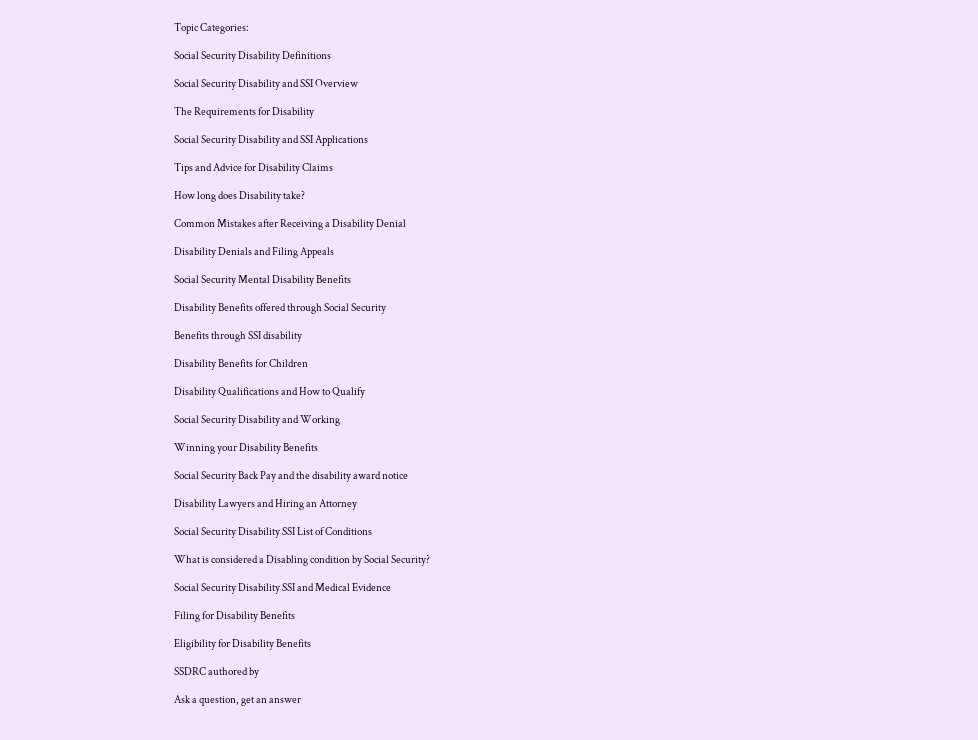Topic Categories:

Social Security Disability Definitions

Social Security Disability and SSI Overview

The Requirements for Disability

Social Security Disability and SSI Applications

Tips and Advice for Disability Claims

How long does Disability take?

Common Mistakes after Receiving a Disability Denial

Disability Denials and Filing Appeals

Social Security Mental Disability Benefits

Disability Benefits offered through Social Security

Benefits through SSI disability

Disability Benefits for Children

Disability Qualifications and How to Qualify

Social Security Disability and Working

Winning your Disability Benefits

Social Security Back Pay and the disability award notice

Disability Lawyers and Hiring an Attorney

Social Security Disability SSI List of Conditions

What is considered a Disabling condition by Social Security?

Social Security Disability SSI and Medical Evidence

Filing for Disability Benefits

Eligibility for Disability Benefits

SSDRC authored by

Ask a question, get an answer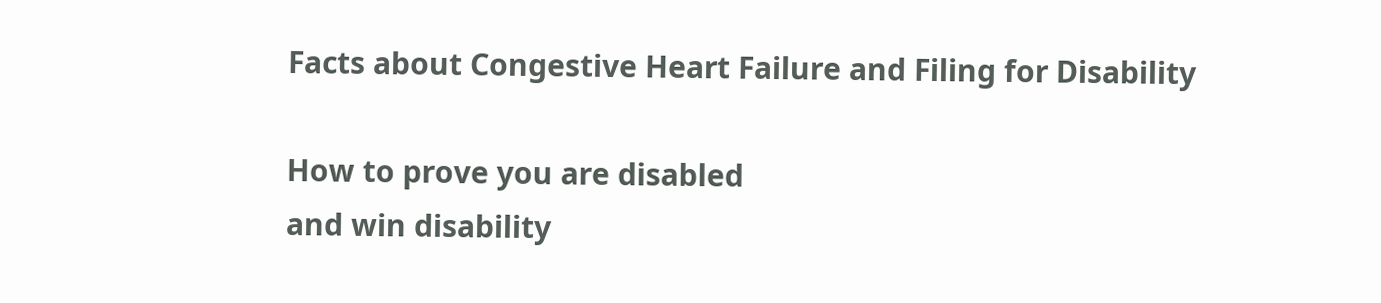Facts about Congestive Heart Failure and Filing for Disability

How to prove you are disabled
and win disability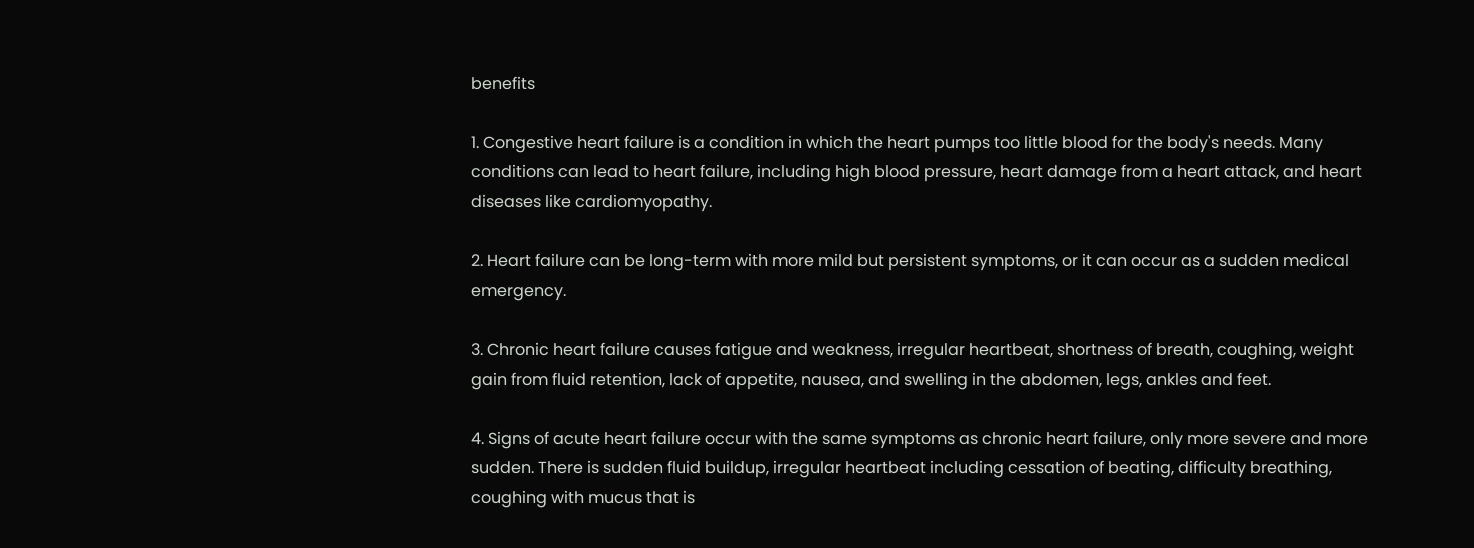benefits

1. Congestive heart failure is a condition in which the heart pumps too little blood for the body's needs. Many conditions can lead to heart failure, including high blood pressure, heart damage from a heart attack, and heart diseases like cardiomyopathy.

2. Heart failure can be long-term with more mild but persistent symptoms, or it can occur as a sudden medical emergency.

3. Chronic heart failure causes fatigue and weakness, irregular heartbeat, shortness of breath, coughing, weight gain from fluid retention, lack of appetite, nausea, and swelling in the abdomen, legs, ankles and feet.

4. Signs of acute heart failure occur with the same symptoms as chronic heart failure, only more severe and more sudden. There is sudden fluid buildup, irregular heartbeat including cessation of beating, difficulty breathing, coughing with mucus that is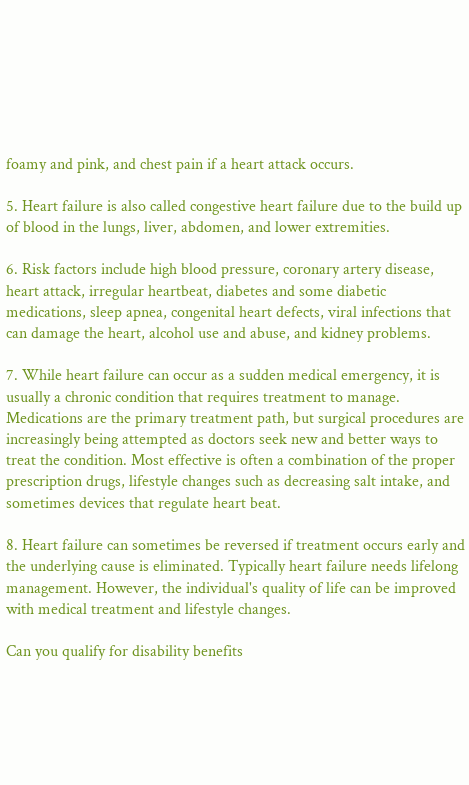foamy and pink, and chest pain if a heart attack occurs.

5. Heart failure is also called congestive heart failure due to the build up of blood in the lungs, liver, abdomen, and lower extremities.

6. Risk factors include high blood pressure, coronary artery disease, heart attack, irregular heartbeat, diabetes and some diabetic medications, sleep apnea, congenital heart defects, viral infections that can damage the heart, alcohol use and abuse, and kidney problems.

7. While heart failure can occur as a sudden medical emergency, it is usually a chronic condition that requires treatment to manage. Medications are the primary treatment path, but surgical procedures are increasingly being attempted as doctors seek new and better ways to treat the condition. Most effective is often a combination of the proper prescription drugs, lifestyle changes such as decreasing salt intake, and sometimes devices that regulate heart beat.

8. Heart failure can sometimes be reversed if treatment occurs early and the underlying cause is eliminated. Typically heart failure needs lifelong management. However, the individual's quality of life can be improved with medical treatment and lifestyle changes.

Can you qualify for disability benefits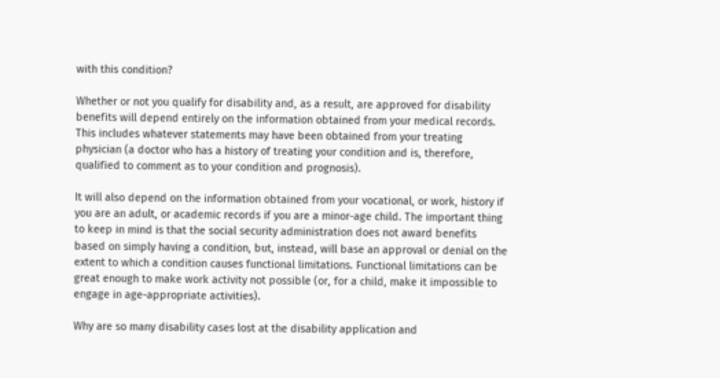with this condition?

Whether or not you qualify for disability and, as a result, are approved for disability benefits will depend entirely on the information obtained from your medical records. This includes whatever statements may have been obtained from your treating physician (a doctor who has a history of treating your condition and is, therefore, qualified to comment as to your condition and prognosis).

It will also depend on the information obtained from your vocational, or work, history if you are an adult, or academic records if you are a minor-age child. The important thing to keep in mind is that the social security administration does not award benefits based on simply having a condition, but, instead, will base an approval or denial on the extent to which a condition causes functional limitations. Functional limitations can be great enough to make work activity not possible (or, for a child, make it impossible to engage in age-appropriate activities).

Why are so many disability cases lost at the disability application and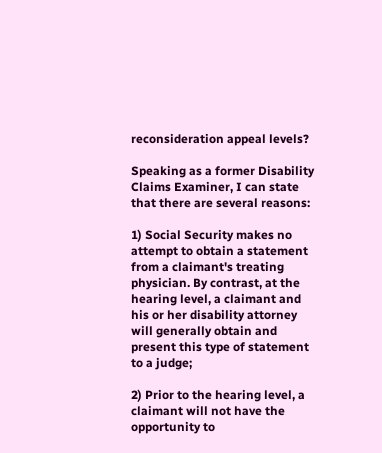reconsideration appeal levels?

Speaking as a former Disability Claims Examiner, I can state that there are several reasons:

1) Social Security makes no attempt to obtain a statement from a claimant's treating physician. By contrast, at the hearing level, a claimant and his or her disability attorney will generally obtain and present this type of statement to a judge;

2) Prior to the hearing level, a claimant will not have the opportunity to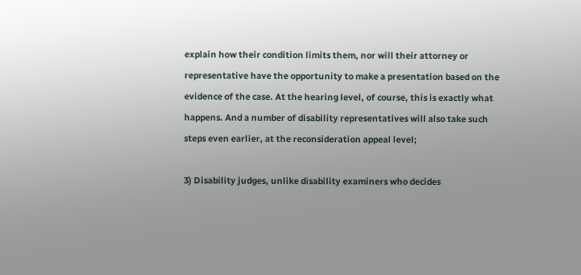explain how their condition limits them, nor will their attorney or representative have the opportunity to make a presentation based on the evidence of the case. At the hearing level, of course, this is exactly what happens. And a number of disability representatives will also take such steps even earlier, at the reconsideration appeal level;

3) Disability judges, unlike disability examiners who decides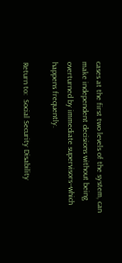cases at the first two levels of the system, can make independent decisions without being overturned by immediate supervisors--which happens frequently.

Return to:  Social Security Disability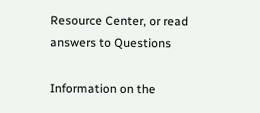Resource Center, or read answers to Questions

Information on the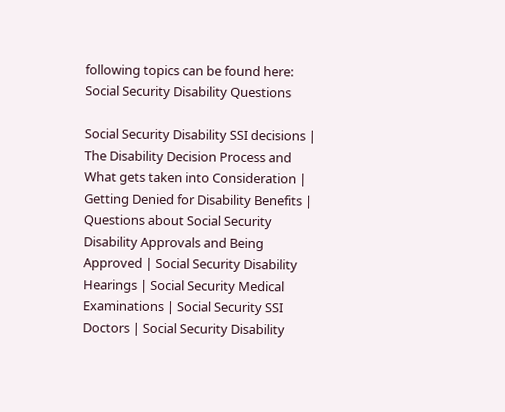following topics can be found here: Social Security Disability Questions

Social Security Disability SSI decisions | The Disability Decision Process and What gets taken into Consideration | Getting Denied for Disability Benefits | Questions about Social Security Disability Approvals and Being Approved | Social Security Disability Hearings | Social Security Medical Examinations | Social Security SSI Doctors | Social Security Disability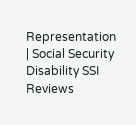Representation | Social Security Disability SSI Reviews